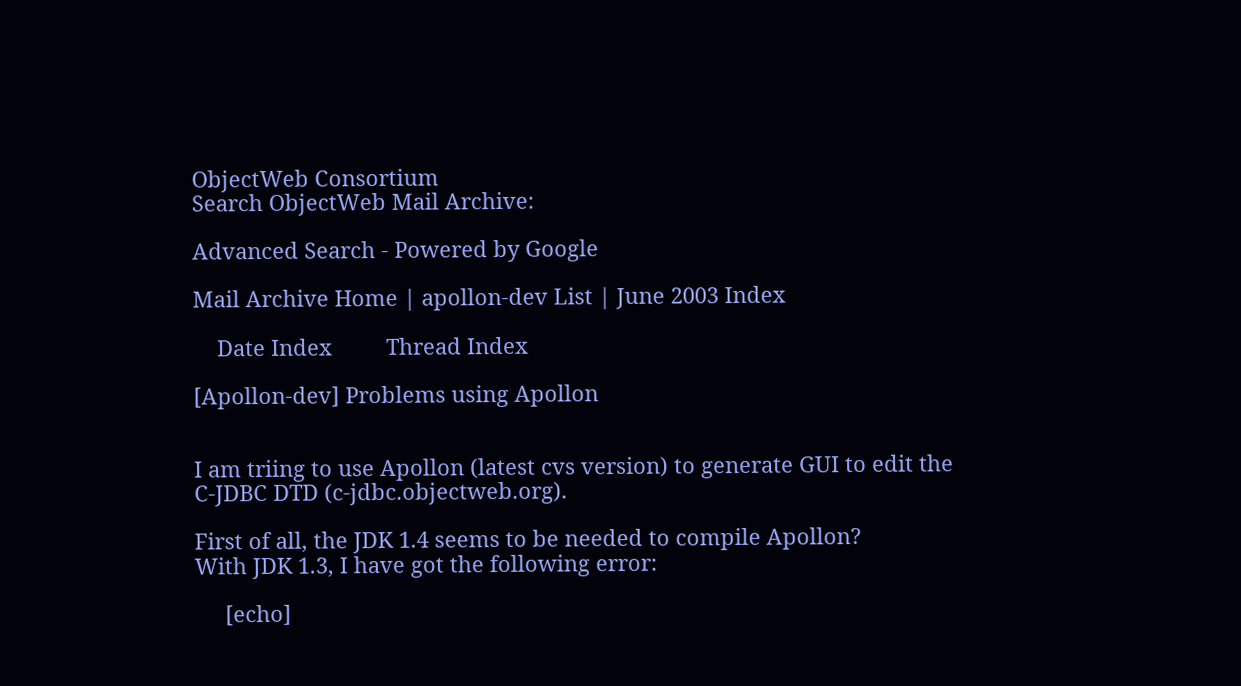ObjectWeb Consortium
Search ObjectWeb Mail Archive:

Advanced Search - Powered by Google

Mail Archive Home | apollon-dev List | June 2003 Index

    Date Index         Thread Index

[Apollon-dev] Problems using Apollon


I am triing to use Apollon (latest cvs version) to generate GUI to edit the
C-JDBC DTD (c-jdbc.objectweb.org).

First of all, the JDK 1.4 seems to be needed to compile Apollon?
With JDK 1.3, I have got the following error:

     [echo]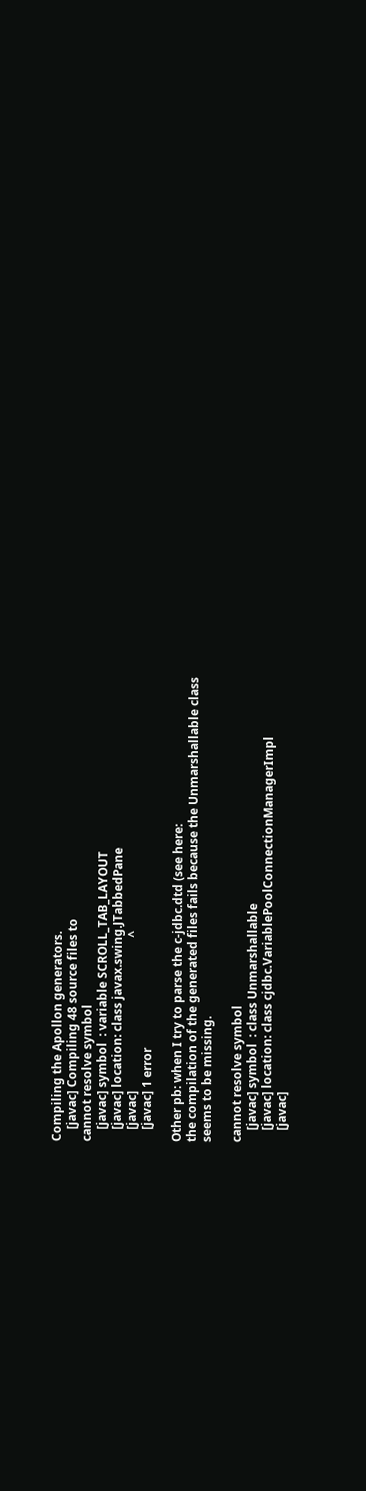Compiling the Apollon generators.
    [javac] Compiling 48 source files to
cannot resolve symbol
    [javac] symbol  : variable SCROLL_TAB_LAYOUT
    [javac] location: class javax.swing.JTabbedPane
    [javac]                                                   ^
    [javac] 1 error

Other pb: when I try to parse the c-jdbc.dtd (see here:
the compilation of the generated files fails because the Unmarshallable class
seems to be missing.

cannot resolve symbol
    [javac] symbol  : class Unmarshallable
    [javac] location: class cjdbc.VariablePoolConnectionManagerImpl
    [javac]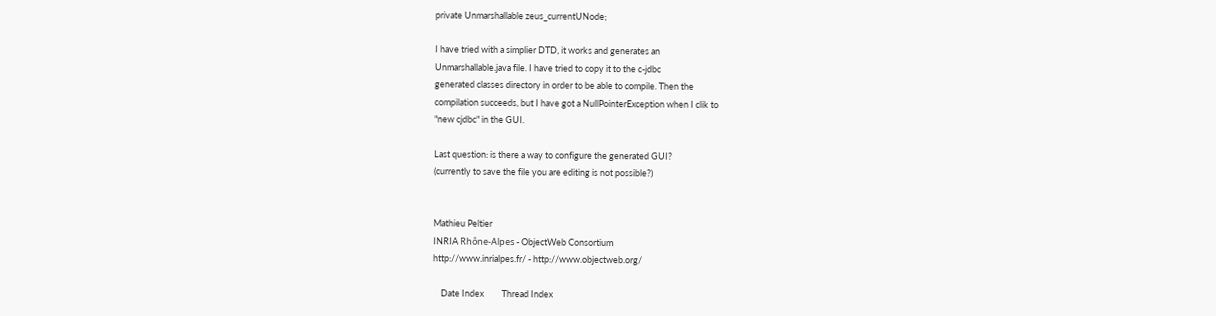private Unmarshallable zeus_currentUNode;

I have tried with a simplier DTD, it works and generates an
Unmarshallable.java file. I have tried to copy it to the c-jdbc
generated classes directory in order to be able to compile. Then the
compilation succeeds, but I have got a NullPointerException when I clik to
"new cjdbc" in the GUI.

Last question: is there a way to configure the generated GUI?
(currently to save the file you are editing is not possible?)


Mathieu Peltier
INRIA Rhône-Alpes - ObjectWeb Consortium
http://www.inrialpes.fr/ - http://www.objectweb.org/

    Date Index         Thread Index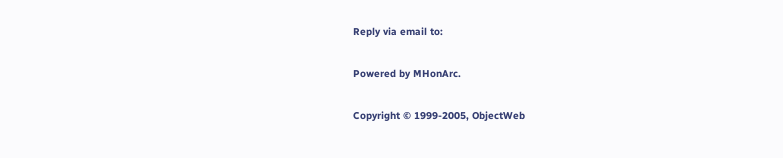Reply via email to:

Powered by MHonArc.

Copyright © 1999-2005, ObjectWeb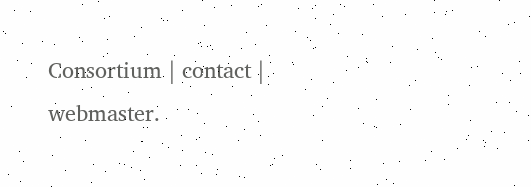Consortium | contact | webmaster.